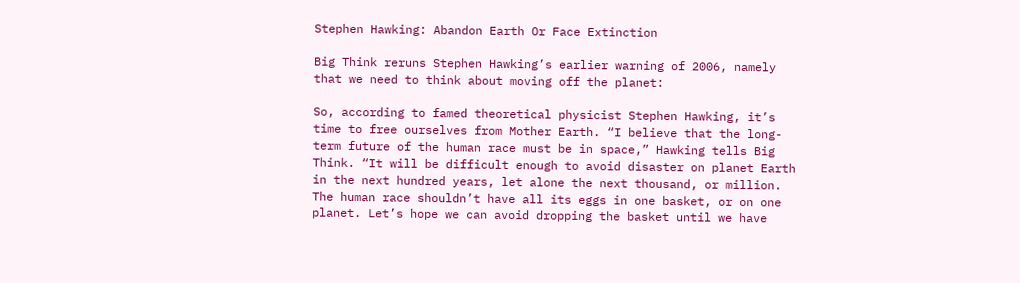Stephen Hawking: Abandon Earth Or Face Extinction

Big Think reruns Stephen Hawking’s earlier warning of 2006, namely that we need to think about moving off the planet:

So, according to famed theoretical physicist Stephen Hawking, it’s time to free ourselves from Mother Earth. “I believe that the long-term future of the human race must be in space,” Hawking tells Big Think. “It will be difficult enough to avoid disaster on planet Earth in the next hundred years, let alone the next thousand, or million. The human race shouldn’t have all its eggs in one basket, or on one planet. Let’s hope we can avoid dropping the basket until we have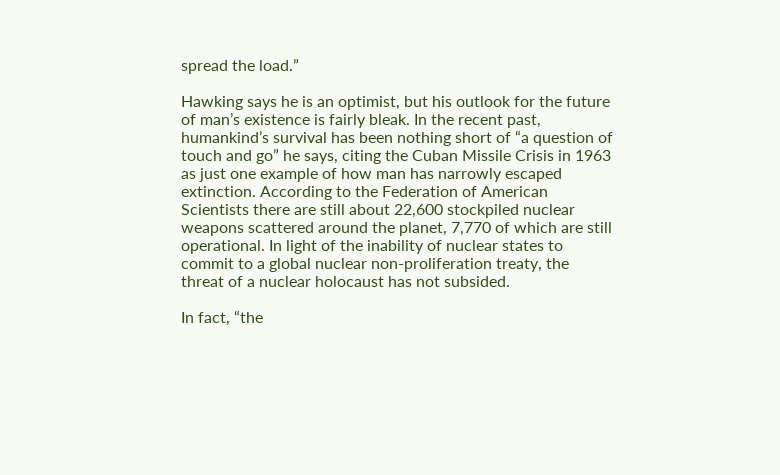spread the load.”

Hawking says he is an optimist, but his outlook for the future of man’s existence is fairly bleak. In the recent past, humankind’s survival has been nothing short of “a question of touch and go” he says, citing the Cuban Missile Crisis in 1963 as just one example of how man has narrowly escaped extinction. According to the Federation of American Scientists there are still about 22,600 stockpiled nuclear weapons scattered around the planet, 7,770 of which are still operational. In light of the inability of nuclear states to commit to a global nuclear non-proliferation treaty, the threat of a nuclear holocaust has not subsided.

In fact, “the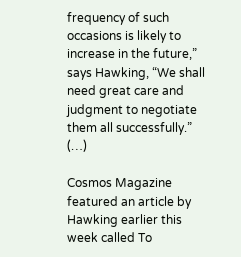frequency of such occasions is likely to increase in the future,” says Hawking, “We shall need great care and judgment to negotiate them all successfully.” (…)

Cosmos Magazine featured an article by Hawking earlier this week called To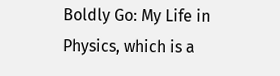Boldly Go: My Life in Physics, which is a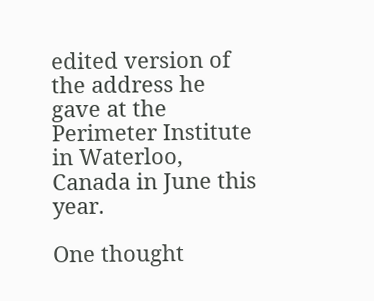edited version of the address he gave at the Perimeter Institute in Waterloo, Canada in June this year.

One thought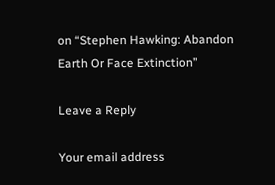on “Stephen Hawking: Abandon Earth Or Face Extinction”

Leave a Reply

Your email address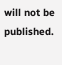will not be published.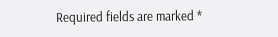Required fields are marked *